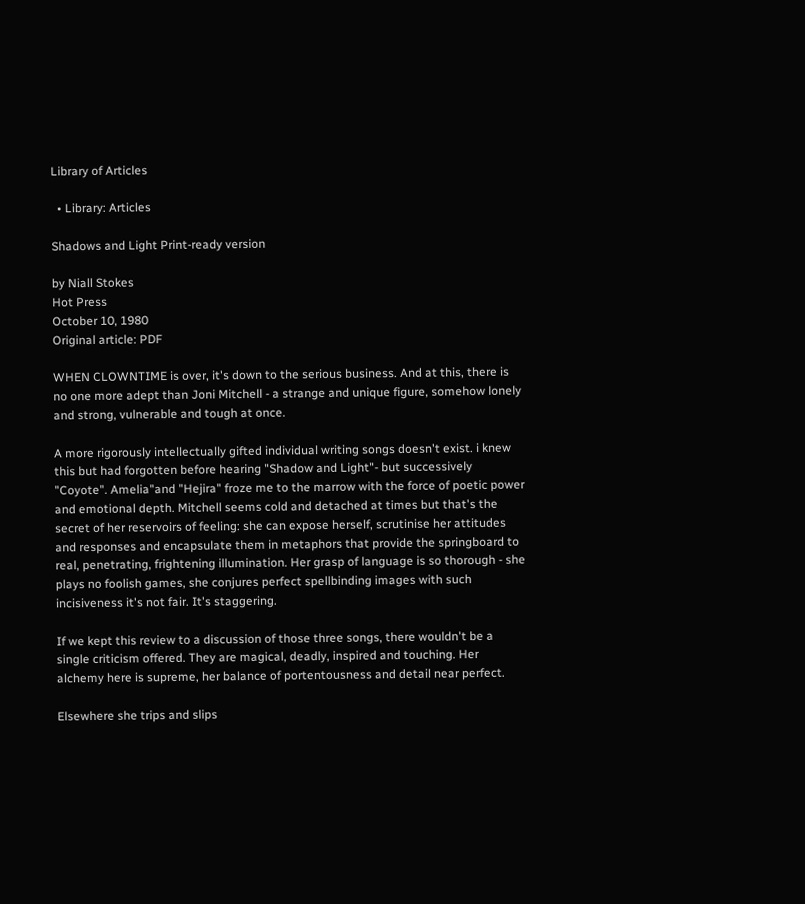Library of Articles

  • Library: Articles

Shadows and Light Print-ready version

by Niall Stokes
Hot Press
October 10, 1980
Original article: PDF

WHEN CLOWNTIME is over, it's down to the serious business. And at this, there is no one more adept than Joni Mitchell - a strange and unique figure, somehow lonely and strong, vulnerable and tough at once.

A more rigorously intellectually gifted individual writing songs doesn't exist. i knew this but had forgotten before hearing "Shadow and Light"- but successively "Coyote". Amelia"and "Hejira" froze me to the marrow with the force of poetic power and emotional depth. Mitchell seems cold and detached at times but that's the secret of her reservoirs of feeling: she can expose herself, scrutinise her attitudes and responses and encapsulate them in metaphors that provide the springboard to real, penetrating, frightening illumination. Her grasp of language is so thorough - she plays no foolish games, she conjures perfect spellbinding images with such incisiveness it's not fair. It's staggering.

If we kept this review to a discussion of those three songs, there wouldn't be a single criticism offered. They are magical, deadly, inspired and touching. Her alchemy here is supreme, her balance of portentousness and detail near perfect.

Elsewhere she trips and slips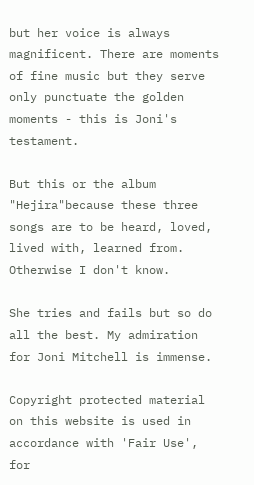but her voice is always magnificent. There are moments of fine music but they serve only punctuate the golden moments - this is Joni's testament.

But this or the album "Hejira"because these three songs are to be heard, loved, lived with, learned from. Otherwise I don't know.

She tries and fails but so do all the best. My admiration for Joni Mitchell is immense.

Copyright protected material on this website is used in accordance with 'Fair Use', for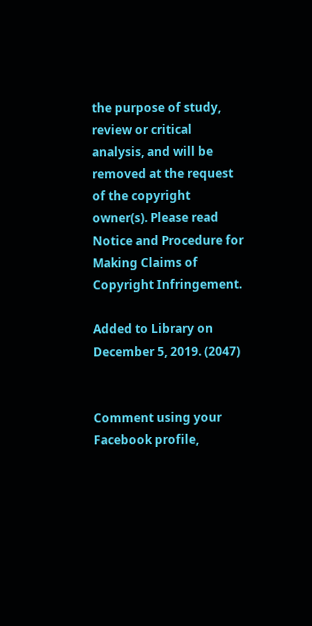the purpose of study, review or critical analysis, and will be removed at the request of the copyright owner(s). Please read Notice and Procedure for Making Claims of Copyright Infringement.

Added to Library on December 5, 2019. (2047)


Comment using your Facebook profile,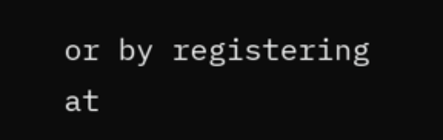or by registering at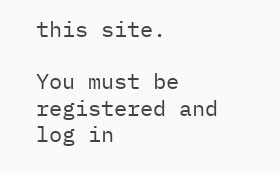this site.

You must be registered and log in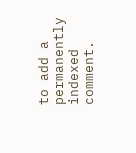to add a permanently indexed comment.